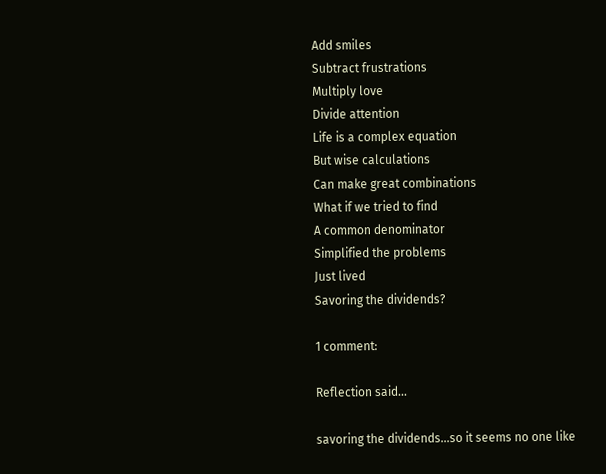Add smiles
Subtract frustrations
Multiply love
Divide attention
Life is a complex equation
But wise calculations
Can make great combinations
What if we tried to find
A common denominator
Simplified the problems
Just lived
Savoring the dividends?

1 comment:

Reflection said...

savoring the dividends...so it seems no one like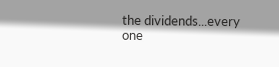the dividends...every one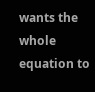wants the whole equation to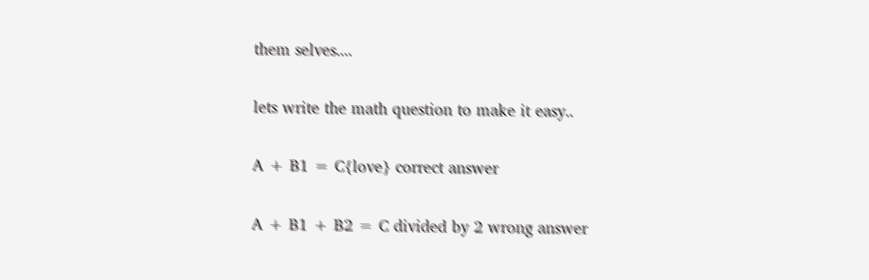them selves....

lets write the math question to make it easy..

A + B1 = C{love} correct answer

A + B1 + B2 = C divided by 2 wrong answer